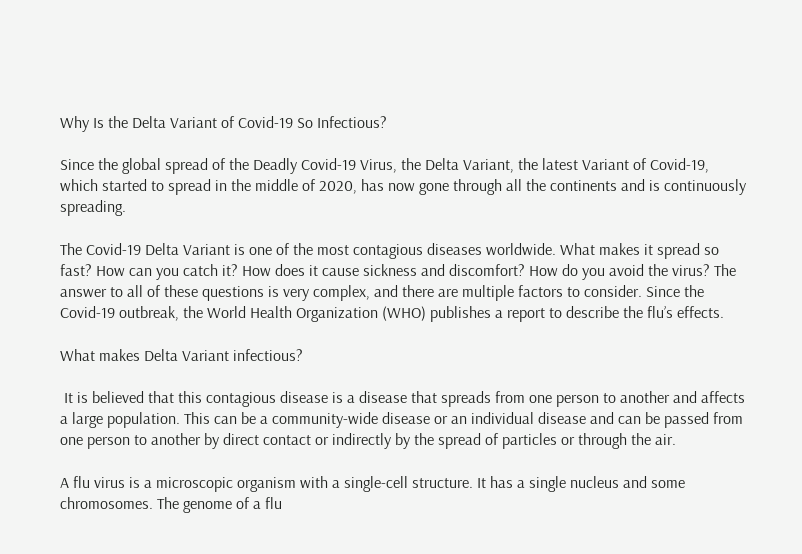Why Is the Delta Variant of Covid-19 So Infectious?

Since the global spread of the Deadly Covid-19 Virus, the Delta Variant, the latest Variant of Covid-19, which started to spread in the middle of 2020, has now gone through all the continents and is continuously spreading.

The Covid-19 Delta Variant is one of the most contagious diseases worldwide. What makes it spread so fast? How can you catch it? How does it cause sickness and discomfort? How do you avoid the virus? The answer to all of these questions is very complex, and there are multiple factors to consider. Since the Covid-19 outbreak, the World Health Organization (WHO) publishes a report to describe the flu’s effects.

What makes Delta Variant infectious?

 It is believed that this contagious disease is a disease that spreads from one person to another and affects a large population. This can be a community-wide disease or an individual disease and can be passed from one person to another by direct contact or indirectly by the spread of particles or through the air.

A flu virus is a microscopic organism with a single-cell structure. It has a single nucleus and some chromosomes. The genome of a flu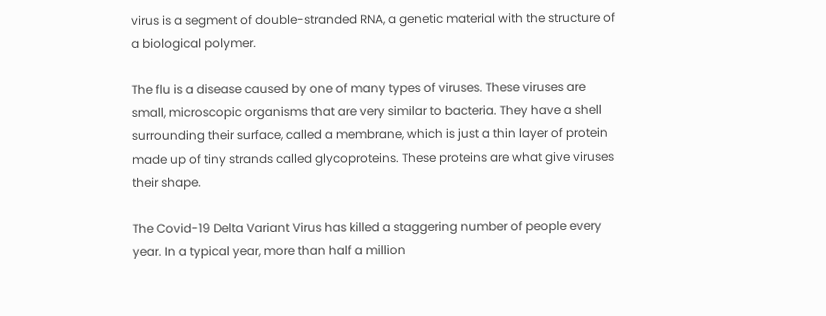virus is a segment of double-stranded RNA, a genetic material with the structure of a biological polymer.

The flu is a disease caused by one of many types of viruses. These viruses are small, microscopic organisms that are very similar to bacteria. They have a shell surrounding their surface, called a membrane, which is just a thin layer of protein made up of tiny strands called glycoproteins. These proteins are what give viruses their shape.

The Covid-19 Delta Variant Virus has killed a staggering number of people every year. In a typical year, more than half a million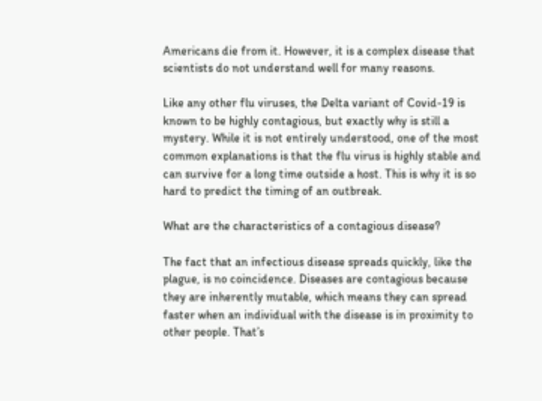Americans die from it. However, it is a complex disease that scientists do not understand well for many reasons.

Like any other flu viruses, the Delta variant of Covid-19 is known to be highly contagious, but exactly why is still a mystery. While it is not entirely understood, one of the most common explanations is that the flu virus is highly stable and can survive for a long time outside a host. This is why it is so hard to predict the timing of an outbreak.

What are the characteristics of a contagious disease?

The fact that an infectious disease spreads quickly, like the plague, is no coincidence. Diseases are contagious because they are inherently mutable, which means they can spread faster when an individual with the disease is in proximity to other people. That’s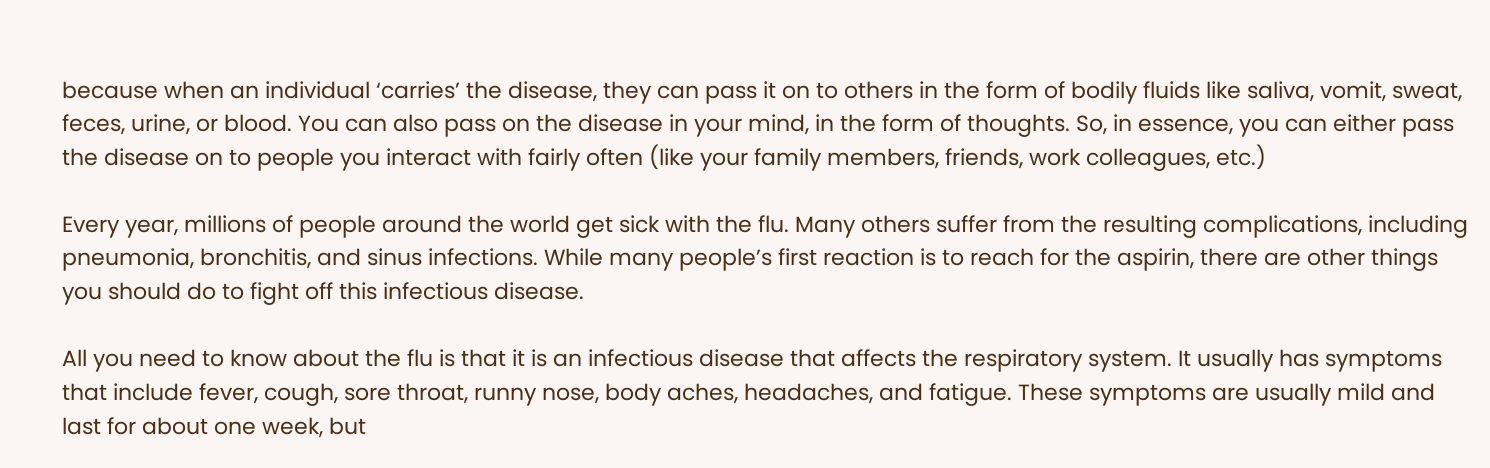because when an individual ‘carries’ the disease, they can pass it on to others in the form of bodily fluids like saliva, vomit, sweat, feces, urine, or blood. You can also pass on the disease in your mind, in the form of thoughts. So, in essence, you can either pass the disease on to people you interact with fairly often (like your family members, friends, work colleagues, etc.)

Every year, millions of people around the world get sick with the flu. Many others suffer from the resulting complications, including pneumonia, bronchitis, and sinus infections. While many people’s first reaction is to reach for the aspirin, there are other things you should do to fight off this infectious disease.

All you need to know about the flu is that it is an infectious disease that affects the respiratory system. It usually has symptoms that include fever, cough, sore throat, runny nose, body aches, headaches, and fatigue. These symptoms are usually mild and last for about one week, but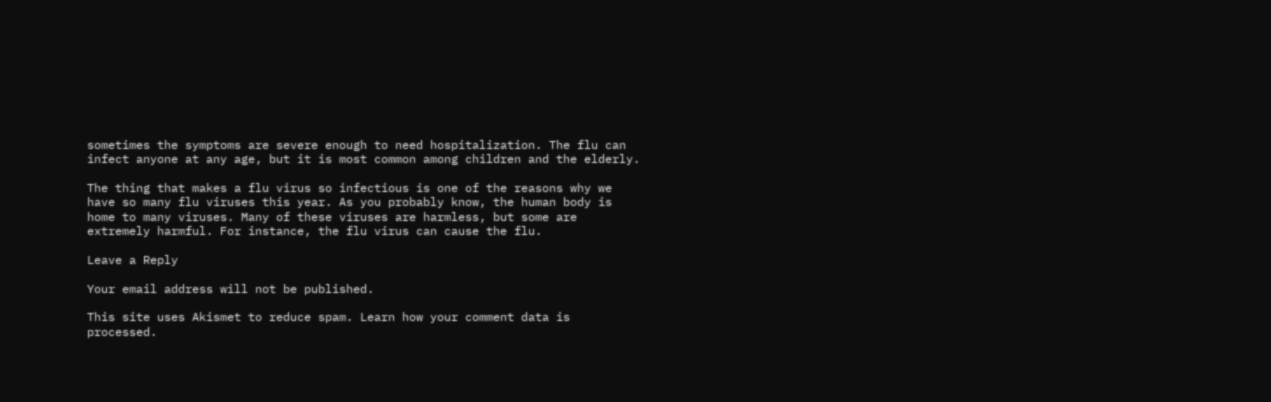sometimes the symptoms are severe enough to need hospitalization. The flu can infect anyone at any age, but it is most common among children and the elderly.

The thing that makes a flu virus so infectious is one of the reasons why we have so many flu viruses this year. As you probably know, the human body is home to many viruses. Many of these viruses are harmless, but some are extremely harmful. For instance, the flu virus can cause the flu.

Leave a Reply

Your email address will not be published.

This site uses Akismet to reduce spam. Learn how your comment data is processed.